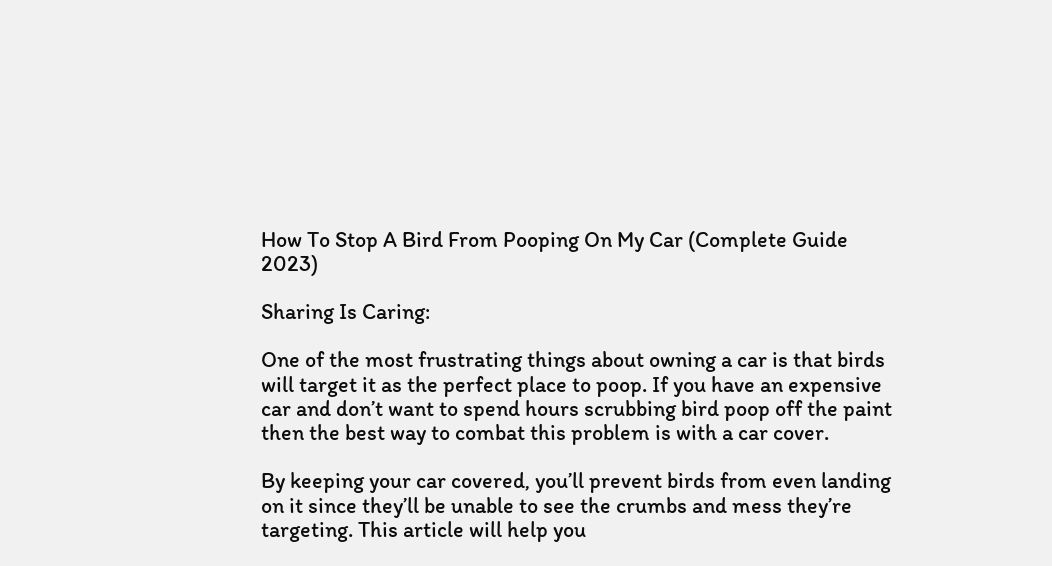How To Stop A Bird From Pooping On My Car (Complete Guide 2023)

Sharing Is Caring:

One of the most frustrating things about owning a car is that birds will target it as the perfect place to poop. If you have an expensive car and don’t want to spend hours scrubbing bird poop off the paint then the best way to combat this problem is with a car cover.

By keeping your car covered, you’ll prevent birds from even landing on it since they’ll be unable to see the crumbs and mess they’re targeting. This article will help you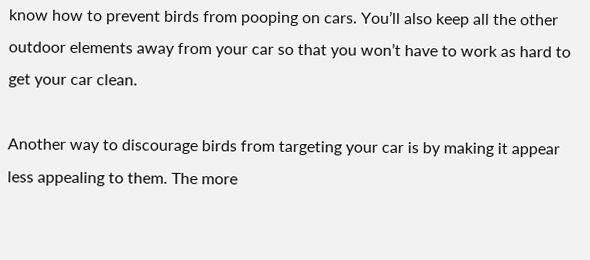know how to prevent birds from pooping on cars. You’ll also keep all the other outdoor elements away from your car so that you won’t have to work as hard to get your car clean.

Another way to discourage birds from targeting your car is by making it appear less appealing to them. The more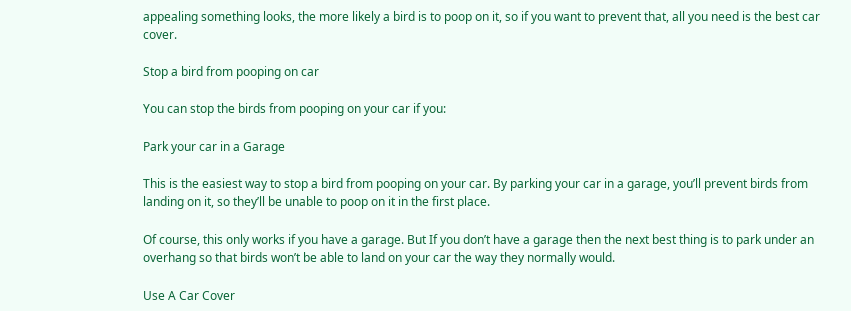appealing something looks, the more likely a bird is to poop on it, so if you want to prevent that, all you need is the best car cover.

Stop a bird from pooping on car

You can stop the birds from pooping on your car if you:

Park your car in a Garage

This is the easiest way to stop a bird from pooping on your car. By parking your car in a garage, you’ll prevent birds from landing on it, so they’ll be unable to poop on it in the first place.

Of course, this only works if you have a garage. But If you don’t have a garage then the next best thing is to park under an overhang so that birds won’t be able to land on your car the way they normally would.

Use A Car Cover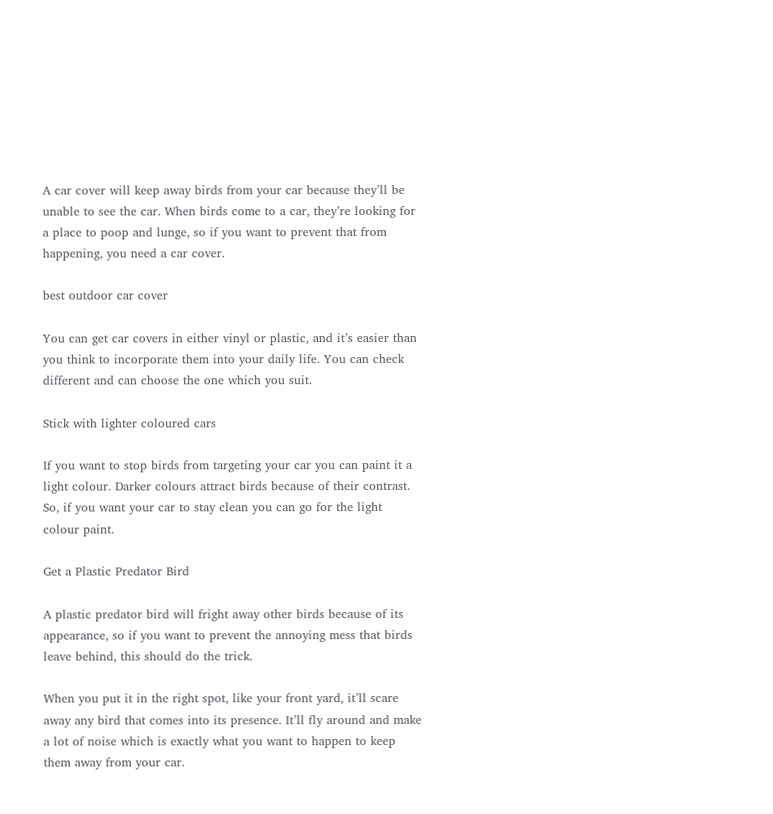A car cover will keep away birds from your car because they’ll be unable to see the car. When birds come to a car, they’re looking for a place to poop and lunge, so if you want to prevent that from happening, you need a car cover.

best outdoor car cover

You can get car covers in either vinyl or plastic, and it’s easier than you think to incorporate them into your daily life. You can check different and can choose the one which you suit.

Stick with lighter coloured cars

If you want to stop birds from targeting your car you can paint it a light colour. Darker colours attract birds because of their contrast. So, if you want your car to stay clean you can go for the light colour paint.

Get a Plastic Predator Bird

A plastic predator bird will fright away other birds because of its appearance, so if you want to prevent the annoying mess that birds leave behind, this should do the trick.

When you put it in the right spot, like your front yard, it’ll scare away any bird that comes into its presence. It’ll fly around and make a lot of noise which is exactly what you want to happen to keep them away from your car.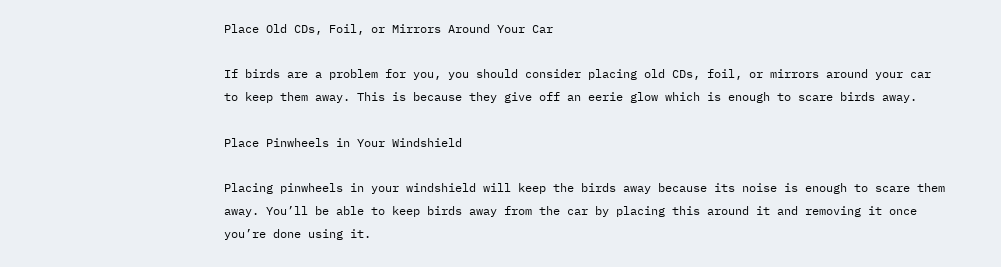Place Old CDs, Foil, or Mirrors Around Your Car

If birds are a problem for you, you should consider placing old CDs, foil, or mirrors around your car to keep them away. This is because they give off an eerie glow which is enough to scare birds away.

Place Pinwheels in Your Windshield

Placing pinwheels in your windshield will keep the birds away because its noise is enough to scare them away. You’ll be able to keep birds away from the car by placing this around it and removing it once you’re done using it.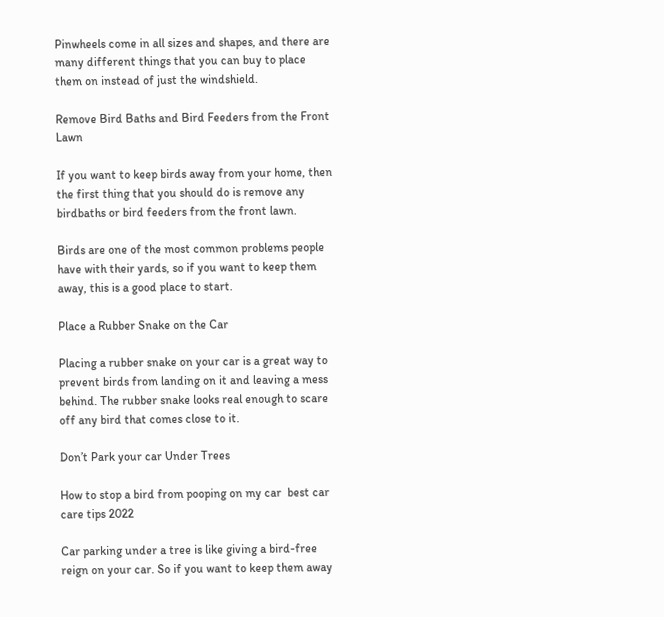Pinwheels come in all sizes and shapes, and there are many different things that you can buy to place them on instead of just the windshield.

Remove Bird Baths and Bird Feeders from the Front Lawn

If you want to keep birds away from your home, then the first thing that you should do is remove any birdbaths or bird feeders from the front lawn.

Birds are one of the most common problems people have with their yards, so if you want to keep them away, this is a good place to start.

Place a Rubber Snake on the Car

Placing a rubber snake on your car is a great way to prevent birds from landing on it and leaving a mess behind. The rubber snake looks real enough to scare off any bird that comes close to it.

Don’t Park your car Under Trees

How to stop a bird from pooping on my car  best car care tips 2022

Car parking under a tree is like giving a bird-free reign on your car. So if you want to keep them away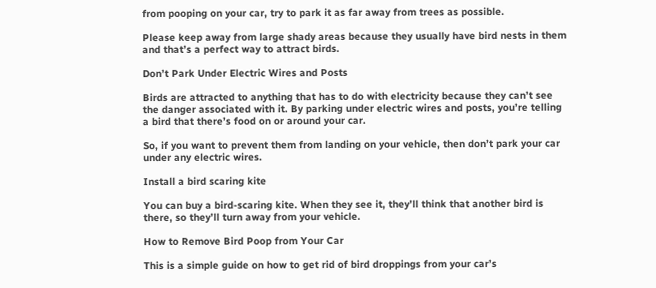from pooping on your car, try to park it as far away from trees as possible.

Please keep away from large shady areas because they usually have bird nests in them and that’s a perfect way to attract birds.

Don’t Park Under Electric Wires and Posts

Birds are attracted to anything that has to do with electricity because they can’t see the danger associated with it. By parking under electric wires and posts, you’re telling a bird that there’s food on or around your car.

So, if you want to prevent them from landing on your vehicle, then don’t park your car under any electric wires.

Install a bird scaring kite

You can buy a bird-scaring kite. When they see it, they’ll think that another bird is there, so they’ll turn away from your vehicle.

How to Remove Bird Poop from Your Car

This is a simple guide on how to get rid of bird droppings from your car’s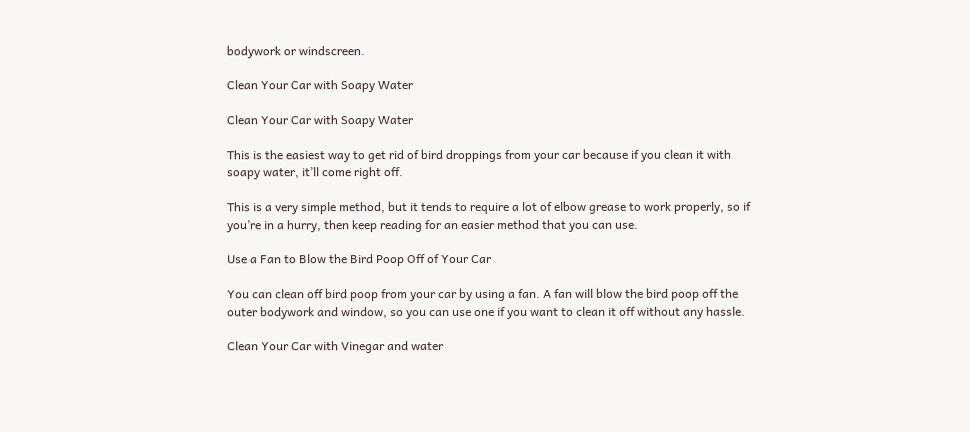bodywork or windscreen.

Clean Your Car with Soapy Water

Clean Your Car with Soapy Water

This is the easiest way to get rid of bird droppings from your car because if you clean it with soapy water, it’ll come right off.

This is a very simple method, but it tends to require a lot of elbow grease to work properly, so if you’re in a hurry, then keep reading for an easier method that you can use.

Use a Fan to Blow the Bird Poop Off of Your Car

You can clean off bird poop from your car by using a fan. A fan will blow the bird poop off the outer bodywork and window, so you can use one if you want to clean it off without any hassle.

Clean Your Car with Vinegar and water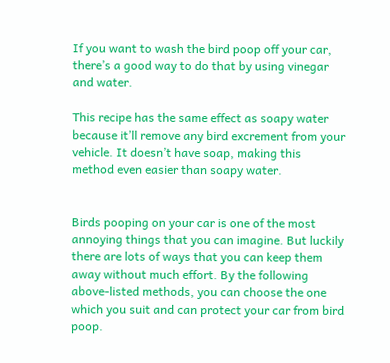If you want to wash the bird poop off your car, there’s a good way to do that by using vinegar and water.

This recipe has the same effect as soapy water because it’ll remove any bird excrement from your vehicle. It doesn’t have soap, making this method even easier than soapy water.


Birds pooping on your car is one of the most annoying things that you can imagine. But luckily there are lots of ways that you can keep them away without much effort. By the following above-listed methods, you can choose the one which you suit and can protect your car from bird poop.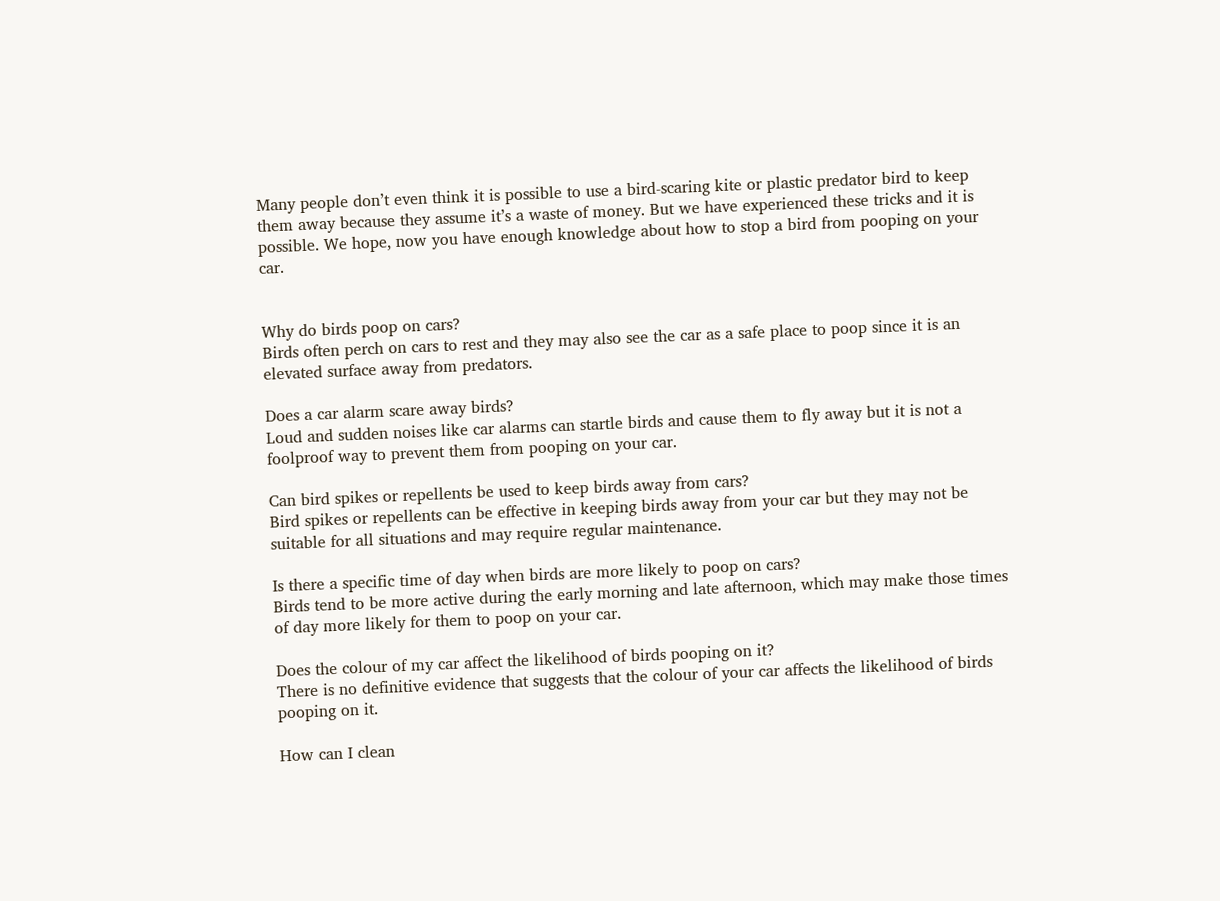Many people don’t even think it is possible to use a bird-scaring kite or plastic predator bird to keep them away because they assume it’s a waste of money. But we have experienced these tricks and it is possible. We hope, now you have enough knowledge about how to stop a bird from pooping on your car.


Why do birds poop on cars?
Birds often perch on cars to rest and they may also see the car as a safe place to poop since it is an elevated surface away from predators.

Does a car alarm scare away birds?
Loud and sudden noises like car alarms can startle birds and cause them to fly away but it is not a foolproof way to prevent them from pooping on your car.

Can bird spikes or repellents be used to keep birds away from cars?
Bird spikes or repellents can be effective in keeping birds away from your car but they may not be suitable for all situations and may require regular maintenance.

Is there a specific time of day when birds are more likely to poop on cars?
Birds tend to be more active during the early morning and late afternoon, which may make those times of day more likely for them to poop on your car.

Does the colour of my car affect the likelihood of birds pooping on it?
There is no definitive evidence that suggests that the colour of your car affects the likelihood of birds pooping on it.

How can I clean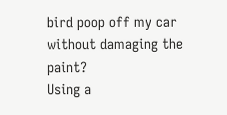bird poop off my car without damaging the paint?
Using a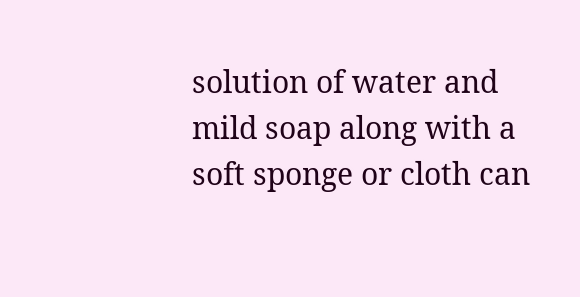solution of water and mild soap along with a soft sponge or cloth can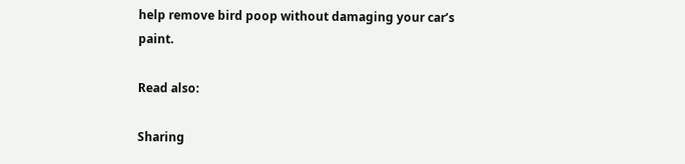help remove bird poop without damaging your car’s paint.

Read also:

Sharing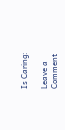Is Caring:

Leave a Comment